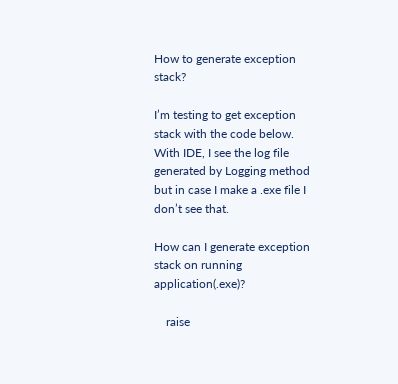How to generate exception stack?

I’m testing to get exception stack with the code below.
With IDE, I see the log file generated by Logging method but in case I make a .exe file I don’t see that.

How can I generate exception stack on running application(.exe)?

    raise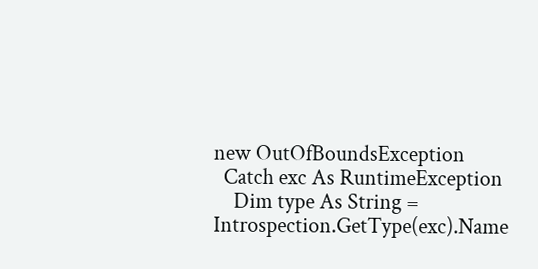new OutOfBoundsException
  Catch exc As RuntimeException
    Dim type As String = Introspection.GetType(exc).Name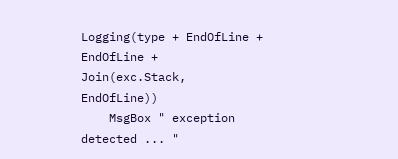Logging(type + EndOfLine + EndOfLine + Join(exc.Stack, EndOfLine))
    MsgBox " exception detected ... "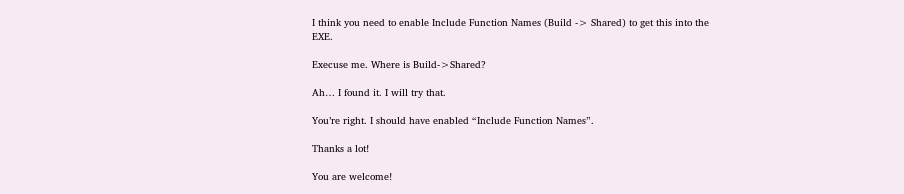I think you need to enable Include Function Names (Build -> Shared) to get this into the EXE.

Execuse me. Where is Build->Shared?

Ah… I found it. I will try that.

You’re right. I should have enabled “Include Function Names”.

Thanks a lot!

You are welcome!